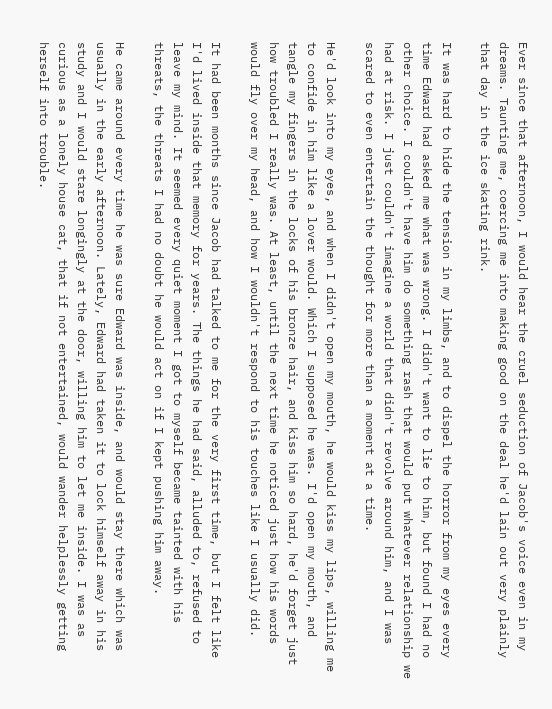Ever since that afternoon, I would hear the cruel seduction of Jacob's voice even in my dreams. Taunting me, coercing me into making good on the deal he'd lain out very plainly that day in the ice skating rink.

It was hard to hide the tension in my limbs, and to dispel the horror from my eyes every time Edward had asked me what was wrong. I didn't want to lie to him, but found I had no other choice. I couldn't have him do something rash that would put whatever relationship we had at risk. I just couldn't imagine a world that didn't revolve around him, and I was scared to even entertain the thought for more than a moment at a time.

He'd look into my eyes, and when I didn't open my mouth, he would kiss my lips, willing me to confide in him like a lover would. Which I supposed he was. I'd open my mouth, and tangle my fingers in the locks of his bronze hair, and kiss him so hard, he'd forget just how troubled I really was. At least, until the next time he noticed just how his words would fly over my head, and how I wouldn't respond to his touches like I usually did.

It had been months since Jacob had talked to me for the very first time, but I felt like I'd lived inside that memory for years. The things he had said, alluded to, refused to leave my mind. It seemed every quiet moment I got to myself became tainted with his threats, the threats I had no doubt he would act on if I kept pushing him away.

He came around every time he was sure Edward was inside, and would stay there which was usually in the early afternoon. Lately, Edward had taken it to lock himself away in his study and I would stare longingly at the door, willing him to let me inside. I was as curious as a lonely house cat, that if not entertained, would wander helplessly getting herself into trouble.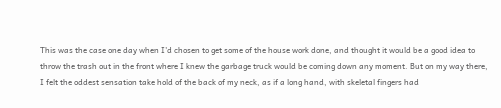This was the case one day when I'd chosen to get some of the house work done, and thought it would be a good idea to throw the trash out in the front where I knew the garbage truck would be coming down any moment. But on my way there, I felt the oddest sensation take hold of the back of my neck, as if a long hand, with skeletal fingers had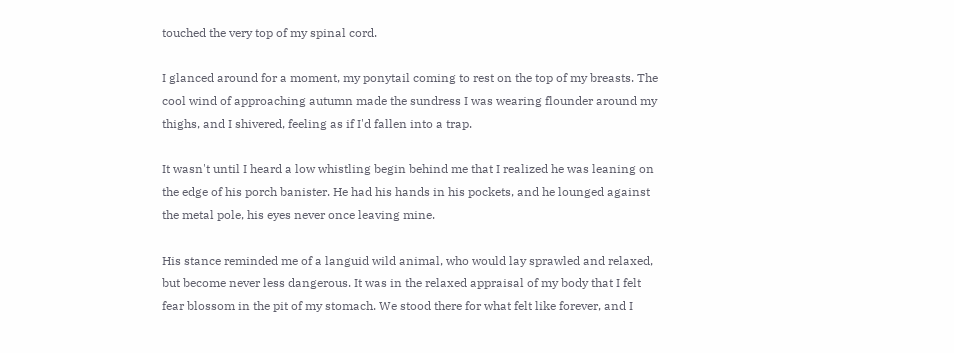touched the very top of my spinal cord.

I glanced around for a moment, my ponytail coming to rest on the top of my breasts. The cool wind of approaching autumn made the sundress I was wearing flounder around my thighs, and I shivered, feeling as if I'd fallen into a trap.

It wasn't until I heard a low whistling begin behind me that I realized he was leaning on the edge of his porch banister. He had his hands in his pockets, and he lounged against the metal pole, his eyes never once leaving mine.

His stance reminded me of a languid wild animal, who would lay sprawled and relaxed, but become never less dangerous. It was in the relaxed appraisal of my body that I felt fear blossom in the pit of my stomach. We stood there for what felt like forever, and I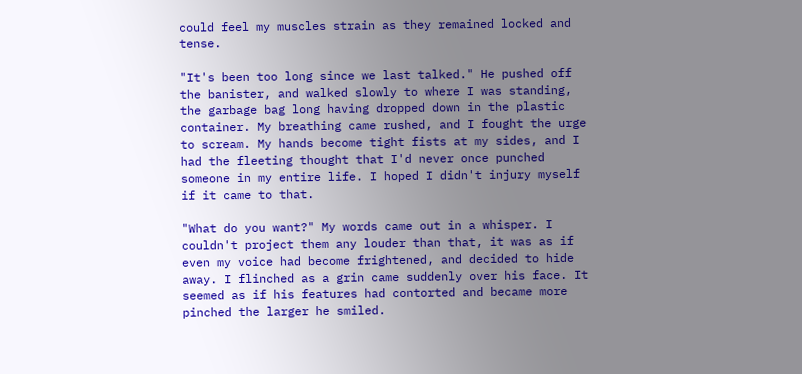could feel my muscles strain as they remained locked and tense.

"It's been too long since we last talked." He pushed off the banister, and walked slowly to where I was standing, the garbage bag long having dropped down in the plastic container. My breathing came rushed, and I fought the urge to scream. My hands become tight fists at my sides, and I had the fleeting thought that I'd never once punched someone in my entire life. I hoped I didn't injury myself if it came to that.

"What do you want?" My words came out in a whisper. I couldn't project them any louder than that, it was as if even my voice had become frightened, and decided to hide away. I flinched as a grin came suddenly over his face. It seemed as if his features had contorted and became more pinched the larger he smiled.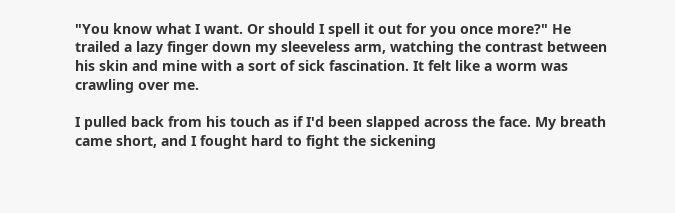"You know what I want. Or should I spell it out for you once more?" He trailed a lazy finger down my sleeveless arm, watching the contrast between his skin and mine with a sort of sick fascination. It felt like a worm was crawling over me.

I pulled back from his touch as if I'd been slapped across the face. My breath came short, and I fought hard to fight the sickening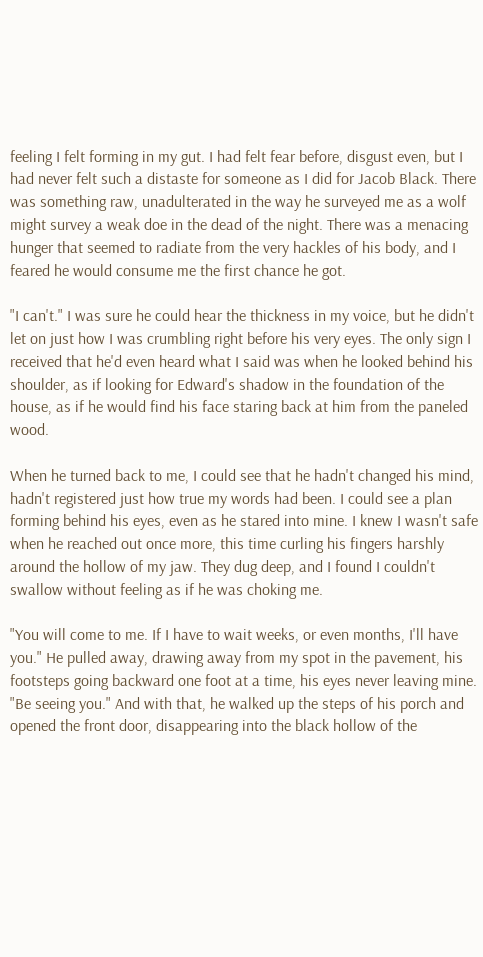feeling I felt forming in my gut. I had felt fear before, disgust even, but I had never felt such a distaste for someone as I did for Jacob Black. There was something raw, unadulterated in the way he surveyed me as a wolf might survey a weak doe in the dead of the night. There was a menacing hunger that seemed to radiate from the very hackles of his body, and I feared he would consume me the first chance he got.

"I can't." I was sure he could hear the thickness in my voice, but he didn't let on just how I was crumbling right before his very eyes. The only sign I received that he'd even heard what I said was when he looked behind his shoulder, as if looking for Edward's shadow in the foundation of the house, as if he would find his face staring back at him from the paneled wood.

When he turned back to me, I could see that he hadn't changed his mind, hadn't registered just how true my words had been. I could see a plan forming behind his eyes, even as he stared into mine. I knew I wasn't safe when he reached out once more, this time curling his fingers harshly around the hollow of my jaw. They dug deep, and I found I couldn't swallow without feeling as if he was choking me.

"You will come to me. If I have to wait weeks, or even months, I'll have you." He pulled away, drawing away from my spot in the pavement, his footsteps going backward one foot at a time, his eyes never leaving mine. "Be seeing you." And with that, he walked up the steps of his porch and opened the front door, disappearing into the black hollow of the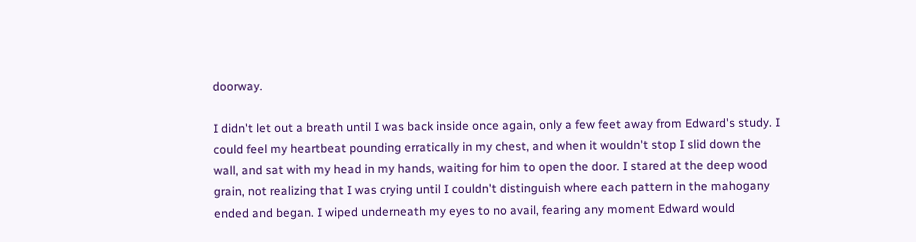doorway.

I didn't let out a breath until I was back inside once again, only a few feet away from Edward's study. I could feel my heartbeat pounding erratically in my chest, and when it wouldn't stop I slid down the wall, and sat with my head in my hands, waiting for him to open the door. I stared at the deep wood grain, not realizing that I was crying until I couldn't distinguish where each pattern in the mahogany ended and began. I wiped underneath my eyes to no avail, fearing any moment Edward would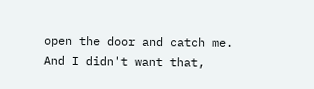open the door and catch me. And I didn't want that,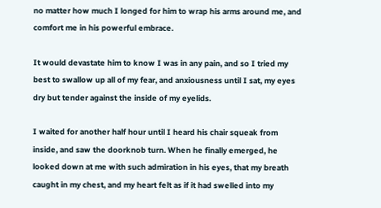no matter how much I longed for him to wrap his arms around me, and comfort me in his powerful embrace.

It would devastate him to know I was in any pain, and so I tried my best to swallow up all of my fear, and anxiousness until I sat, my eyes dry but tender against the inside of my eyelids.

I waited for another half hour until I heard his chair squeak from inside, and saw the doorknob turn. When he finally emerged, he looked down at me with such admiration in his eyes, that my breath caught in my chest, and my heart felt as if it had swelled into my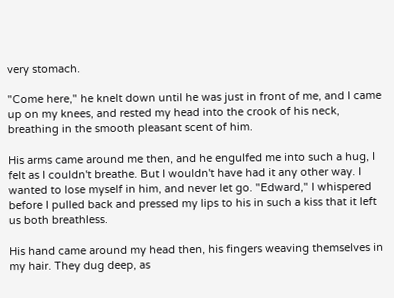very stomach.

"Come here," he knelt down until he was just in front of me, and I came up on my knees, and rested my head into the crook of his neck, breathing in the smooth pleasant scent of him.

His arms came around me then, and he engulfed me into such a hug, I felt as I couldn't breathe. But I wouldn't have had it any other way. I wanted to lose myself in him, and never let go. "Edward," I whispered before I pulled back and pressed my lips to his in such a kiss that it left us both breathless.

His hand came around my head then, his fingers weaving themselves in my hair. They dug deep, as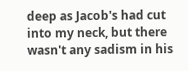deep as Jacob's had cut into my neck, but there wasn't any sadism in his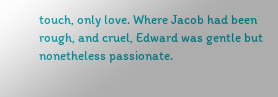touch, only love. Where Jacob had been rough, and cruel, Edward was gentle but nonetheless passionate.